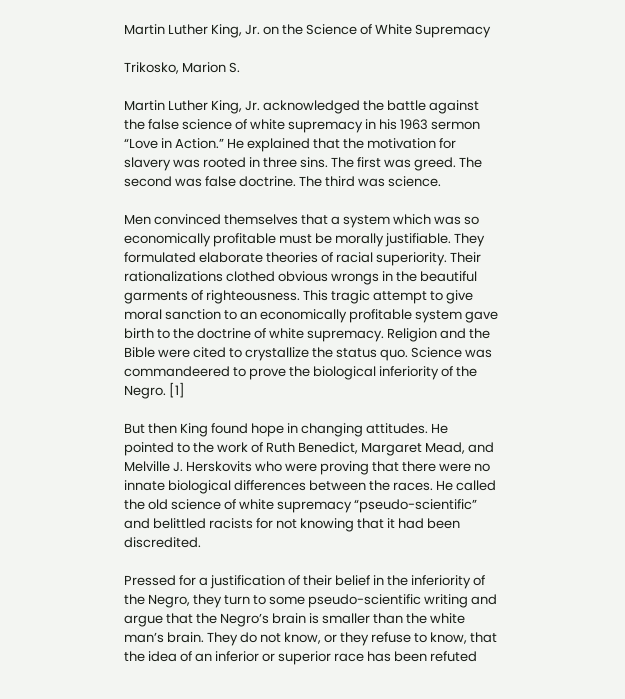Martin Luther King, Jr. on the Science of White Supremacy

Trikosko, Marion S.

Martin Luther King, Jr. acknowledged the battle against the false science of white supremacy in his 1963 sermon “Love in Action.” He explained that the motivation for slavery was rooted in three sins. The first was greed. The second was false doctrine. The third was science.

Men convinced themselves that a system which was so economically profitable must be morally justifiable. They formulated elaborate theories of racial superiority. Their rationalizations clothed obvious wrongs in the beautiful garments of righteousness. This tragic attempt to give moral sanction to an economically profitable system gave birth to the doctrine of white supremacy. Religion and the Bible were cited to crystallize the status quo. Science was commandeered to prove the biological inferiority of the Negro. [1]

But then King found hope in changing attitudes. He pointed to the work of Ruth Benedict, Margaret Mead, and Melville J. Herskovits who were proving that there were no innate biological differences between the races. He called the old science of white supremacy “pseudo-scientific” and belittled racists for not knowing that it had been discredited.

Pressed for a justification of their belief in the inferiority of the Negro, they turn to some pseudo-scientific writing and argue that the Negro’s brain is smaller than the white man’s brain. They do not know, or they refuse to know, that the idea of an inferior or superior race has been refuted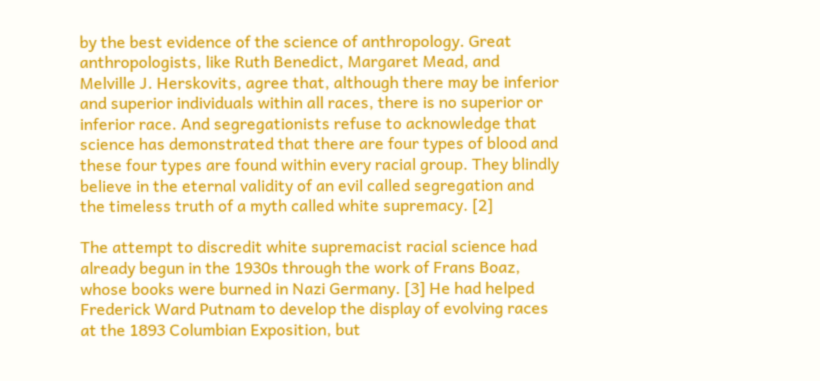by the best evidence of the science of anthropology. Great anthropologists, like Ruth Benedict, Margaret Mead, and Melville J. Herskovits, agree that, although there may be inferior and superior individuals within all races, there is no superior or inferior race. And segregationists refuse to acknowledge that science has demonstrated that there are four types of blood and these four types are found within every racial group. They blindly believe in the eternal validity of an evil called segregation and the timeless truth of a myth called white supremacy. [2]

The attempt to discredit white supremacist racial science had already begun in the 1930s through the work of Frans Boaz, whose books were burned in Nazi Germany. [3] He had helped Frederick Ward Putnam to develop the display of evolving races at the 1893 Columbian Exposition, but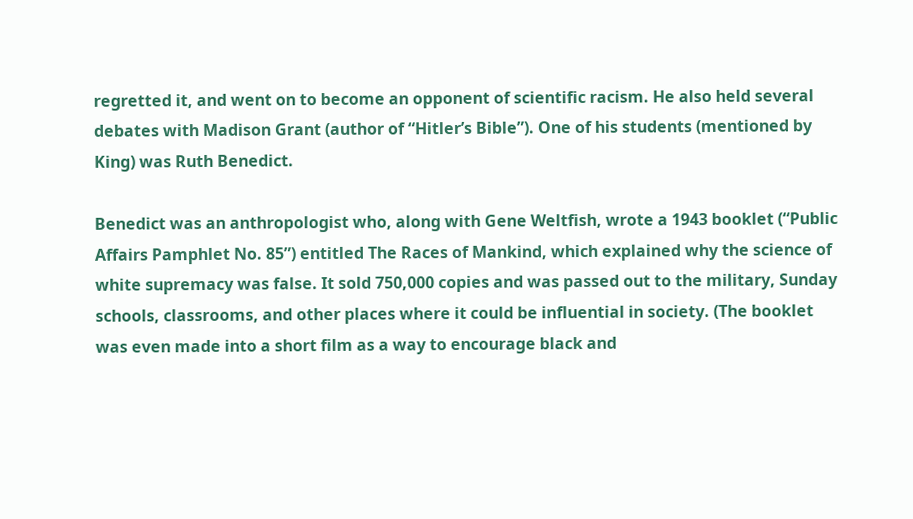regretted it, and went on to become an opponent of scientific racism. He also held several debates with Madison Grant (author of “Hitler’s Bible”). One of his students (mentioned by King) was Ruth Benedict.

Benedict was an anthropologist who, along with Gene Weltfish, wrote a 1943 booklet (“Public Affairs Pamphlet No. 85”) entitled The Races of Mankind, which explained why the science of white supremacy was false. It sold 750,000 copies and was passed out to the military, Sunday schools, classrooms, and other places where it could be influential in society. (The booklet was even made into a short film as a way to encourage black and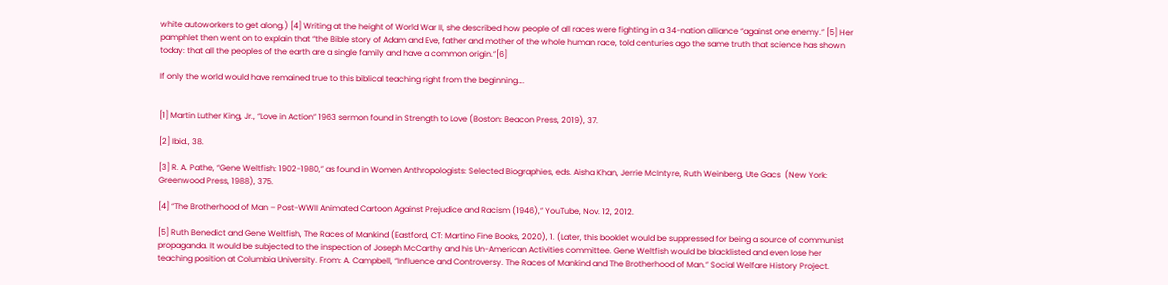white autoworkers to get along.) [4] Writing at the height of World War II, she described how people of all races were fighting in a 34-nation alliance “against one enemy.” [5] Her pamphlet then went on to explain that “the Bible story of Adam and Eve, father and mother of the whole human race, told centuries ago the same truth that science has shown today: that all the peoples of the earth are a single family and have a common origin.”[6]

If only the world would have remained true to this biblical teaching right from the beginning….


[1] Martin Luther King, Jr., “Love in Action” 1963 sermon found in Strength to Love (Boston: Beacon Press, 2019), 37.

[2] Ibid., 38.

[3] R. A. Pathe, “Gene Weltfish: 1902-1980,” as found in Women Anthropologists: Selected Biographies, eds. Aisha Khan, Jerrie McIntyre, Ruth Weinberg, Ute Gacs  (New York: Greenwood Press, 1988), 375.

[4] “The Brotherhood of Man – Post-WWII Animated Cartoon Against Prejudice and Racism (1946),” YouTube, Nov. 12, 2012.

[5] Ruth Benedict and Gene Weltfish, The Races of Mankind (Eastford, CT: Martino Fine Books, 2020), 1. (Later, this booklet would be suppressed for being a source of communist propaganda. It would be subjected to the inspection of Joseph McCarthy and his Un-American Activities committee. Gene Weltfish would be blacklisted and even lose her teaching position at Columbia University. From: A. Campbell, “Influence and Controversy. The Races of Mankind and The Brotherhood of Man.” Social Welfare History Project.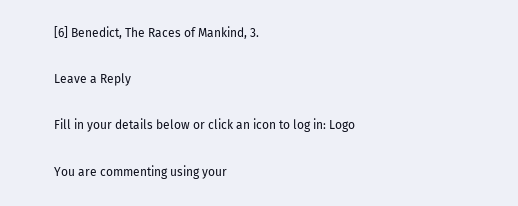[6] Benedict, The Races of Mankind, 3.

Leave a Reply

Fill in your details below or click an icon to log in: Logo

You are commenting using your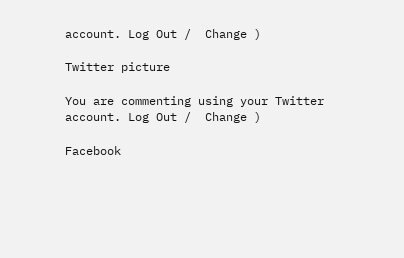account. Log Out /  Change )

Twitter picture

You are commenting using your Twitter account. Log Out /  Change )

Facebook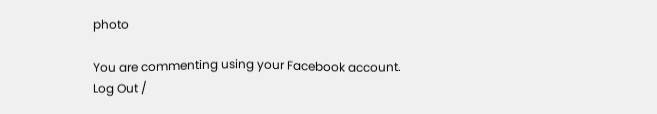photo

You are commenting using your Facebook account. Log Out /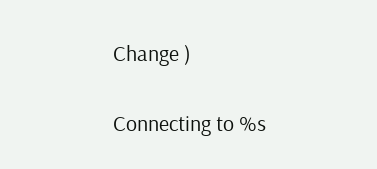Change )

Connecting to %s